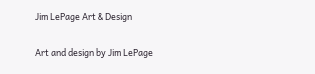Jim LePage Art & Design


Art and design by Jim LePage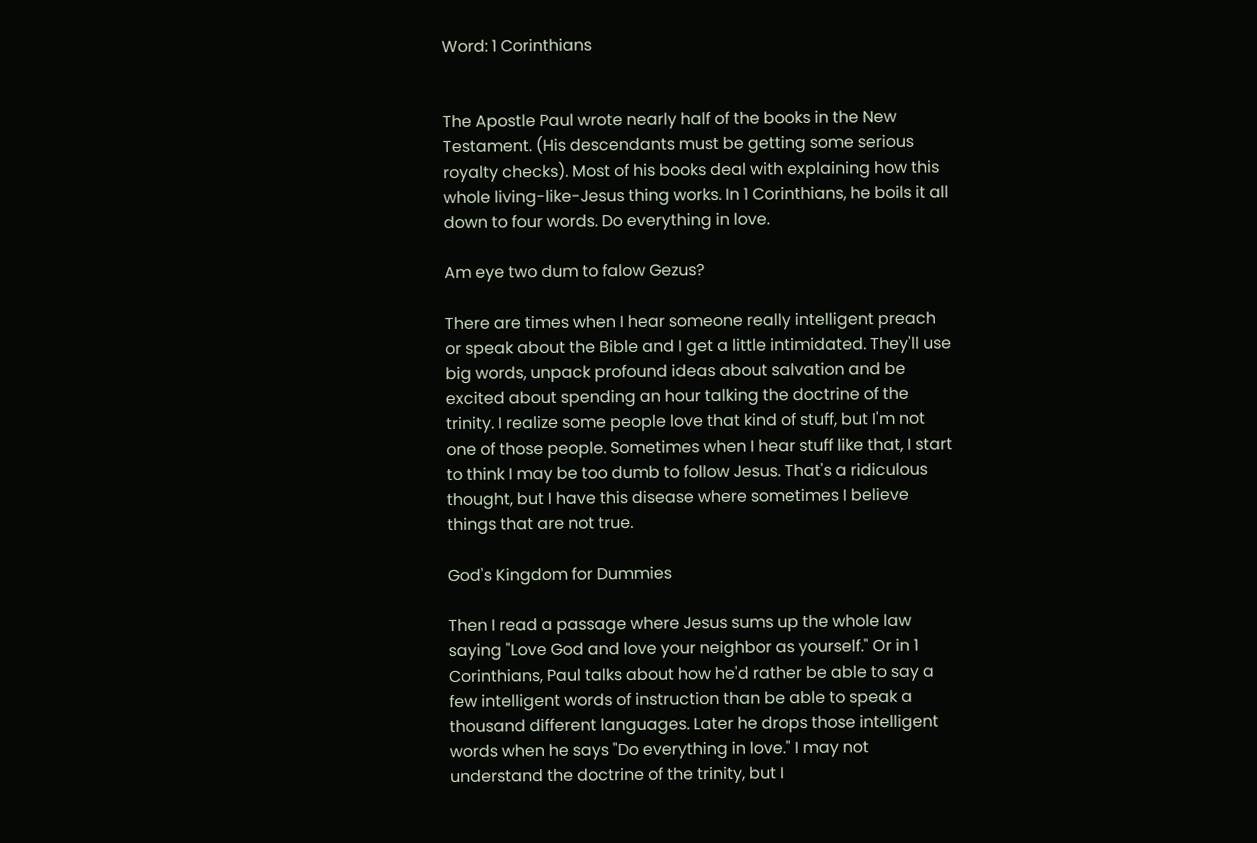Word: 1 Corinthians


The Apostle Paul wrote nearly half of the books in the New Testament. (His descendants must be getting some serious royalty checks). Most of his books deal with explaining how this whole living-like-Jesus thing works. In 1 Corinthians, he boils it all down to four words. Do everything in love.

Am eye two dum to falow Gezus?

There are times when I hear someone really intelligent preach or speak about the Bible and I get a little intimidated. They'll use big words, unpack profound ideas about salvation and be excited about spending an hour talking the doctrine of the trinity. I realize some people love that kind of stuff, but I'm not one of those people. Sometimes when I hear stuff like that, I start to think I may be too dumb to follow Jesus. That's a ridiculous thought, but I have this disease where sometimes I believe things that are not true.

God's Kingdom for Dummies

Then I read a passage where Jesus sums up the whole law saying "Love God and love your neighbor as yourself." Or in 1 Corinthians, Paul talks about how he'd rather be able to say a few intelligent words of instruction than be able to speak a thousand different languages. Later he drops those intelligent words when he says "Do everything in love." I may not understand the doctrine of the trinity, but I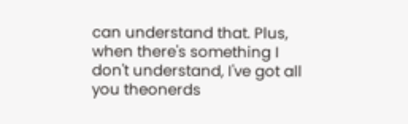can understand that. Plus, when there's something I don't understand, I've got all you theonerds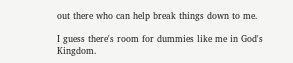out there who can help break things down to me.

I guess there's room for dummies like me in God's Kingdom.